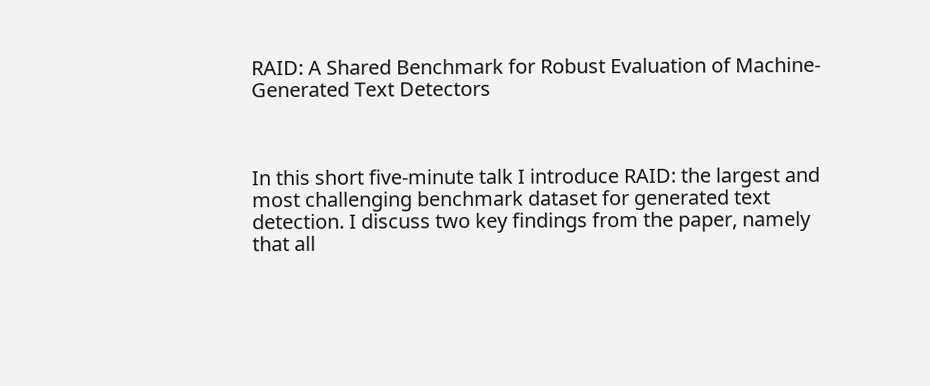RAID: A Shared Benchmark for Robust Evaluation of Machine-Generated Text Detectors



In this short five-minute talk I introduce RAID: the largest and most challenging benchmark dataset for generated text detection. I discuss two key findings from the paper, namely that all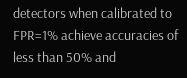detectors when calibrated to FPR=1% achieve accuracies of less than 50% and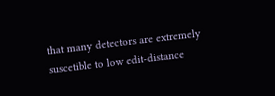that many detectors are extremely suscetible to low edit-distance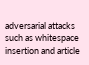adversarial attacks such as whitespace insertion and article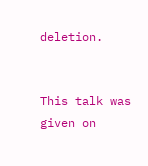deletion.


This talk was given on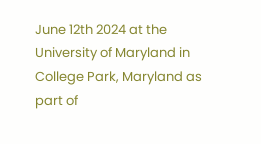June 12th 2024 at the University of Maryland in College Park, Maryland as part of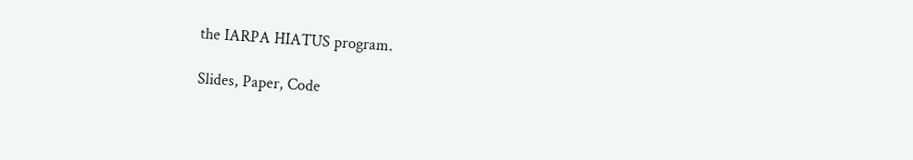the IARPA HIATUS program.

Slides, Paper, Code